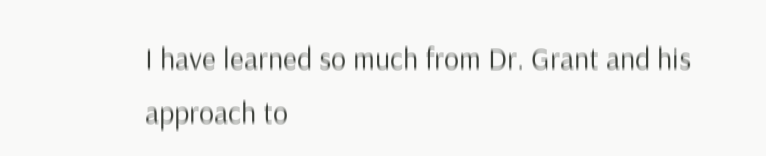I have learned so much from Dr. Grant and his approach to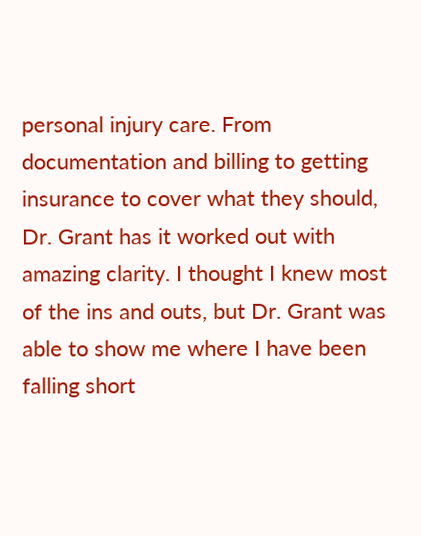personal injury care. From documentation and billing to getting insurance to cover what they should, Dr. Grant has it worked out with amazing clarity. I thought I knew most of the ins and outs, but Dr. Grant was able to show me where I have been falling short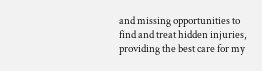and missing opportunities to find and treat hidden injuries, providing the best care for my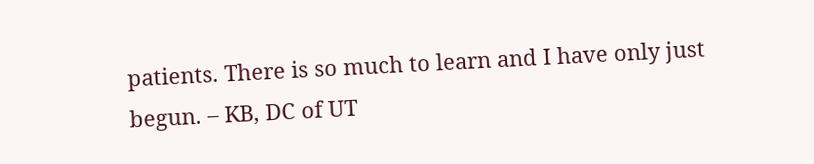patients. There is so much to learn and I have only just begun. – KB, DC of UT